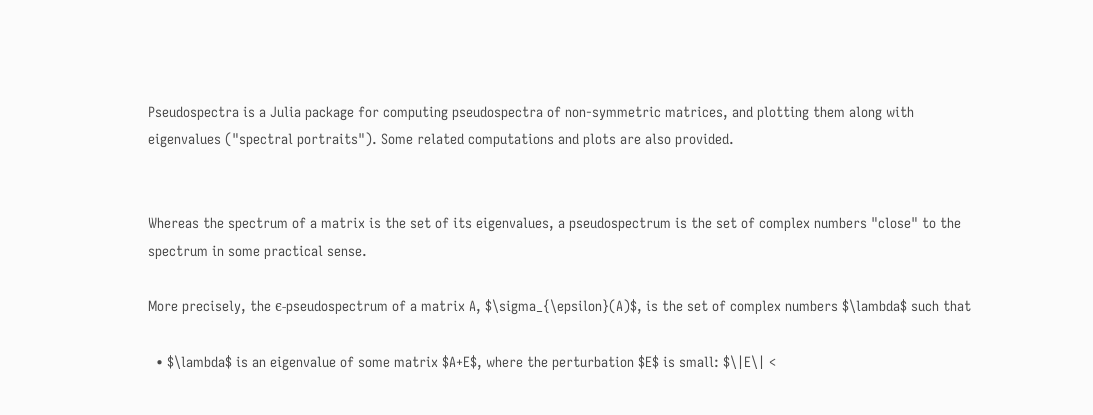Pseudospectra is a Julia package for computing pseudospectra of non-symmetric matrices, and plotting them along with eigenvalues ("spectral portraits"). Some related computations and plots are also provided.


Whereas the spectrum of a matrix is the set of its eigenvalues, a pseudospectrum is the set of complex numbers "close" to the spectrum in some practical sense.

More precisely, the ϵ-pseudospectrum of a matrix A, $\sigma_{\epsilon}(A)$, is the set of complex numbers $\lambda$ such that

  • $\lambda$ is an eigenvalue of some matrix $A+E$, where the perturbation $E$ is small: $\|E\| <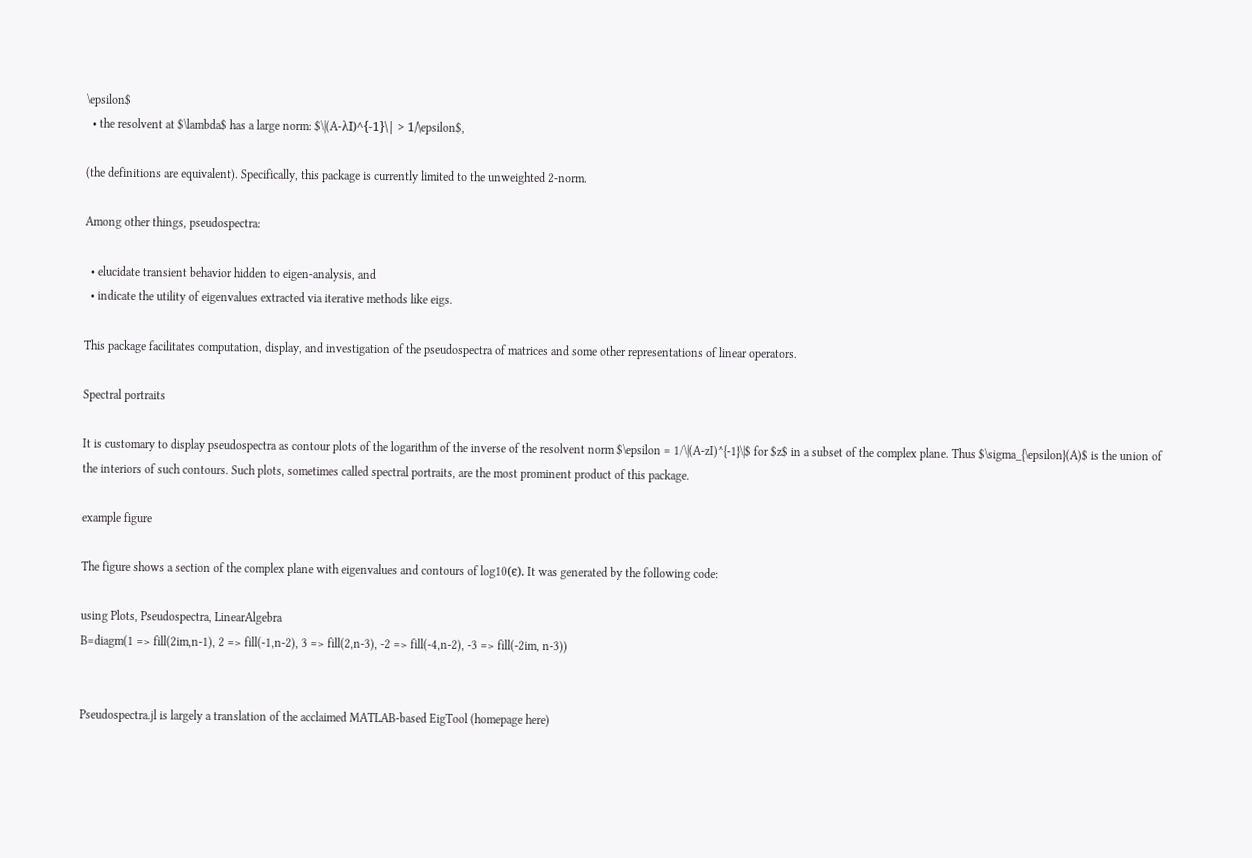\epsilon$
  • the resolvent at $\lambda$ has a large norm: $\|(A-λI)^{-1}\| > 1/\epsilon$,

(the definitions are equivalent). Specifically, this package is currently limited to the unweighted 2-norm.

Among other things, pseudospectra:

  • elucidate transient behavior hidden to eigen-analysis, and
  • indicate the utility of eigenvalues extracted via iterative methods like eigs.

This package facilitates computation, display, and investigation of the pseudospectra of matrices and some other representations of linear operators.

Spectral portraits

It is customary to display pseudospectra as contour plots of the logarithm of the inverse of the resolvent norm $\epsilon = 1/\|(A-zI)^{-1}\|$ for $z$ in a subset of the complex plane. Thus $\sigma_{\epsilon}(A)$ is the union of the interiors of such contours. Such plots, sometimes called spectral portraits, are the most prominent product of this package.

example figure

The figure shows a section of the complex plane with eigenvalues and contours of log10(ϵ). It was generated by the following code:

using Plots, Pseudospectra, LinearAlgebra
B=diagm(1 => fill(2im,n-1), 2 => fill(-1,n-2), 3 => fill(2,n-3), -2 => fill(-4,n-2), -3 => fill(-2im, n-3))


Pseudospectra.jl is largely a translation of the acclaimed MATLAB-based EigTool (homepage here)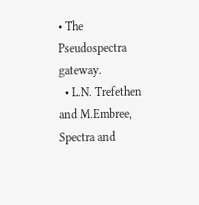• The Pseudospectra gateway.
  • L.N. Trefethen and M.Embree, Spectra and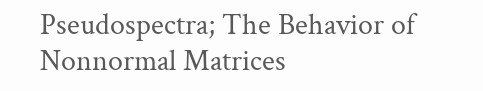Pseudospectra; The Behavior of Nonnormal Matrices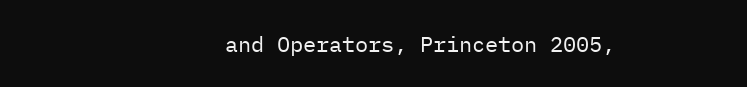and Operators, Princeton 2005,